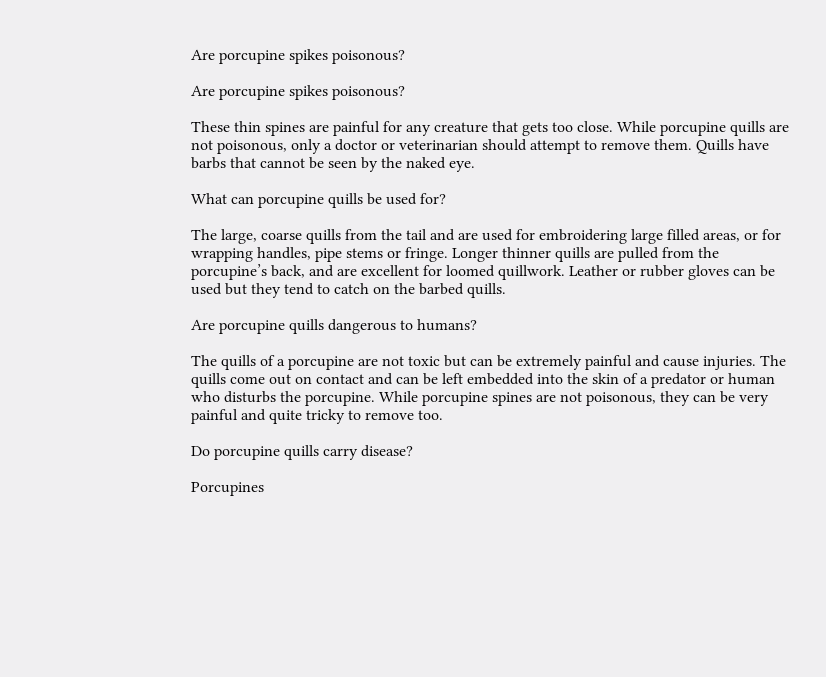Are porcupine spikes poisonous?

Are porcupine spikes poisonous?

These thin spines are painful for any creature that gets too close. While porcupine quills are not poisonous, only a doctor or veterinarian should attempt to remove them. Quills have barbs that cannot be seen by the naked eye.

What can porcupine quills be used for?

The large, coarse quills from the tail and are used for embroidering large filled areas, or for wrapping handles, pipe stems or fringe. Longer thinner quills are pulled from the porcupine’s back, and are excellent for loomed quillwork. Leather or rubber gloves can be used but they tend to catch on the barbed quills.

Are porcupine quills dangerous to humans?

The quills of a porcupine are not toxic but can be extremely painful and cause injuries. The quills come out on contact and can be left embedded into the skin of a predator or human who disturbs the porcupine. While porcupine spines are not poisonous, they can be very painful and quite tricky to remove too.

Do porcupine quills carry disease?

Porcupines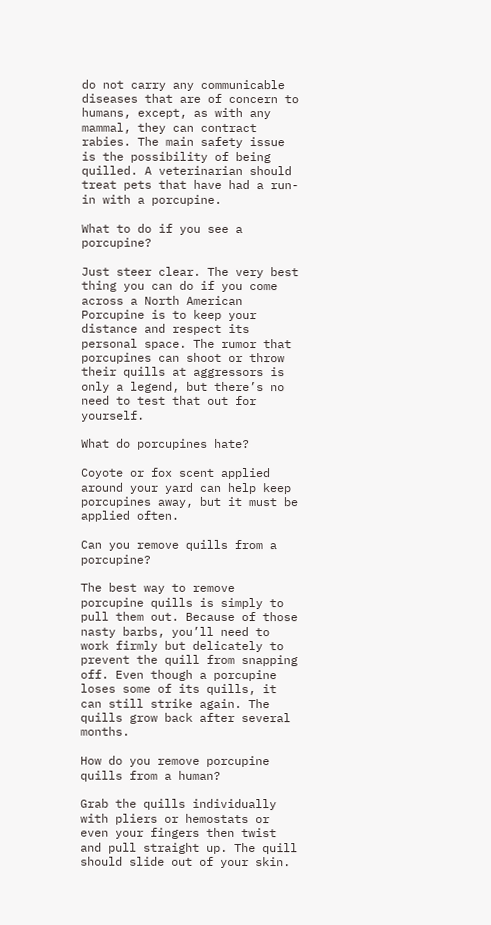do not carry any communicable diseases that are of concern to humans, except, as with any mammal, they can contract rabies. The main safety issue is the possibility of being quilled. A veterinarian should treat pets that have had a run-in with a porcupine.

What to do if you see a porcupine?

Just steer clear. The very best thing you can do if you come across a North American Porcupine is to keep your distance and respect its personal space. The rumor that porcupines can shoot or throw their quills at aggressors is only a legend, but there’s no need to test that out for yourself.

What do porcupines hate?

Coyote or fox scent applied around your yard can help keep porcupines away, but it must be applied often.

Can you remove quills from a porcupine?

The best way to remove porcupine quills is simply to pull them out. Because of those nasty barbs, you’ll need to work firmly but delicately to prevent the quill from snapping off. Even though a porcupine loses some of its quills, it can still strike again. The quills grow back after several months.

How do you remove porcupine quills from a human?

Grab the quills individually with pliers or hemostats or even your fingers then twist and pull straight up. The quill should slide out of your skin.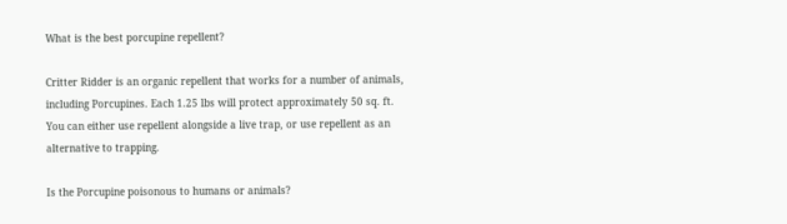What is the best porcupine repellent?

Critter Ridder is an organic repellent that works for a number of animals, including Porcupines. Each 1.25 lbs will protect approximately 50 sq. ft. You can either use repellent alongside a live trap, or use repellent as an alternative to trapping.

Is the Porcupine poisonous to humans or animals?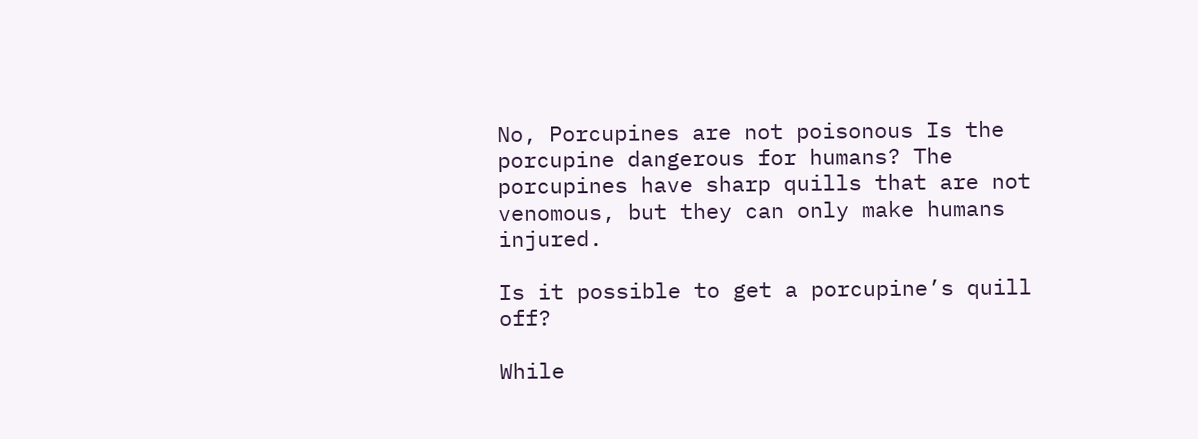No, Porcupines are not poisonous Is the porcupine dangerous for humans? The porcupines have sharp quills that are not venomous, but they can only make humans injured.

Is it possible to get a porcupine’s quill off?

While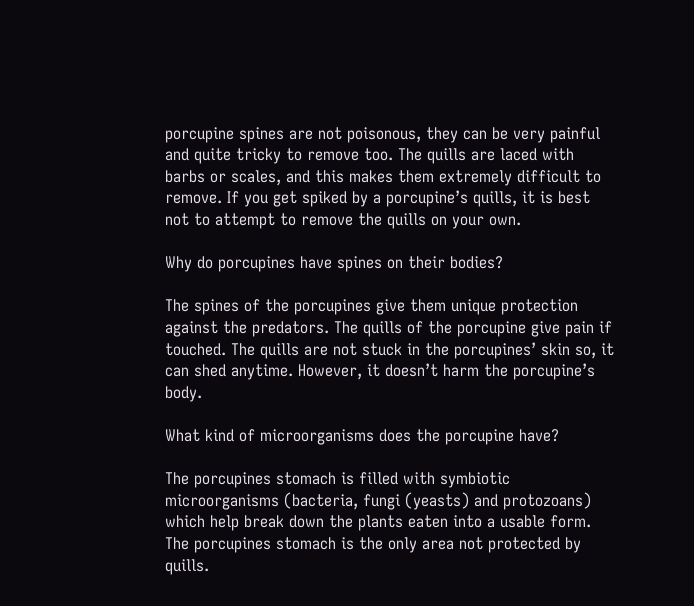porcupine spines are not poisonous, they can be very painful and quite tricky to remove too. The quills are laced with barbs or scales, and this makes them extremely difficult to remove. If you get spiked by a porcupine’s quills, it is best not to attempt to remove the quills on your own.

Why do porcupines have spines on their bodies?

The spines of the porcupines give them unique protection against the predators. The quills of the porcupine give pain if touched. The quills are not stuck in the porcupines’ skin so, it can shed anytime. However, it doesn’t harm the porcupine’s body.

What kind of microorganisms does the porcupine have?

The porcupines stomach is filled with symbiotic microorganisms (bacteria, fungi (yeasts) and protozoans) which help break down the plants eaten into a usable form. The porcupines stomach is the only area not protected by quills.